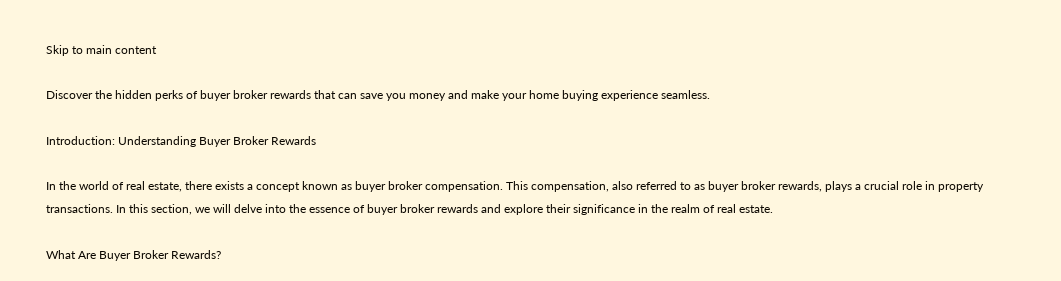Skip to main content

Discover the hidden perks of buyer broker rewards that can save you money and make your home buying experience seamless.

Introduction: Understanding Buyer Broker Rewards

In the world of real estate, there exists a concept known as buyer broker compensation. This compensation, also referred to as buyer broker rewards, plays a crucial role in property transactions. In this section, we will delve into the essence of buyer broker rewards and explore their significance in the realm of real estate.

What Are Buyer Broker Rewards?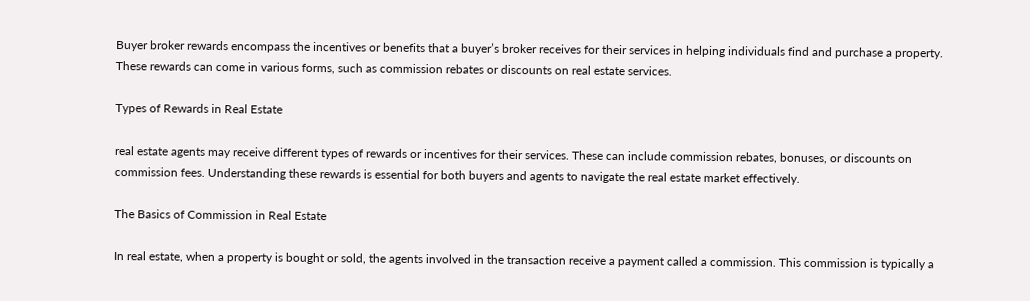Buyer broker rewards encompass the incentives or benefits that a buyer’s broker receives for their services in helping individuals find and purchase a property. These rewards can come in various forms, such as commission rebates or discounts on real estate services.

Types of Rewards in Real Estate

real estate agents may receive different types of rewards or incentives for their services. These can include commission rebates, bonuses, or discounts on commission fees. Understanding these rewards is essential for both buyers and agents to navigate the real estate market effectively.

The Basics of Commission in Real Estate

In real estate, when a property is bought or sold, the agents involved in the transaction receive a payment called a commission. This commission is typically a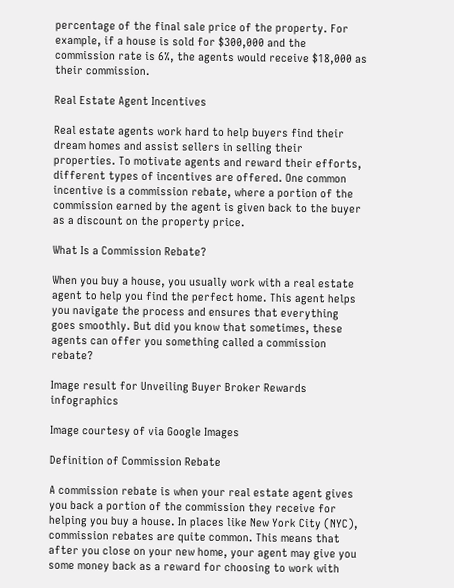percentage of the final sale price of the property. For example, if a house is sold for $300,000 and the commission rate is 6%, the agents would receive $18,000 as their commission.

Real Estate Agent Incentives

Real estate agents work hard to help buyers find their dream homes and assist sellers in selling their properties. To motivate agents and reward their efforts, different types of incentives are offered. One common incentive is a commission rebate, where a portion of the commission earned by the agent is given back to the buyer as a discount on the property price.

What Is a Commission Rebate?

When you buy a house, you usually work with a real estate agent to help you find the perfect home. This agent helps you navigate the process and ensures that everything goes smoothly. But did you know that sometimes, these agents can offer you something called a commission rebate?

Image result for Unveiling Buyer Broker Rewards infographics

Image courtesy of via Google Images

Definition of Commission Rebate

A commission rebate is when your real estate agent gives you back a portion of the commission they receive for helping you buy a house. In places like New York City (NYC), commission rebates are quite common. This means that after you close on your new home, your agent may give you some money back as a reward for choosing to work with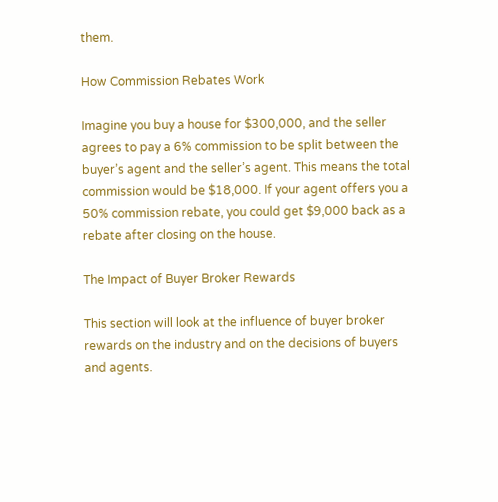them.

How Commission Rebates Work

Imagine you buy a house for $300,000, and the seller agrees to pay a 6% commission to be split between the buyer’s agent and the seller’s agent. This means the total commission would be $18,000. If your agent offers you a 50% commission rebate, you could get $9,000 back as a rebate after closing on the house.

The Impact of Buyer Broker Rewards

This section will look at the influence of buyer broker rewards on the industry and on the decisions of buyers and agents.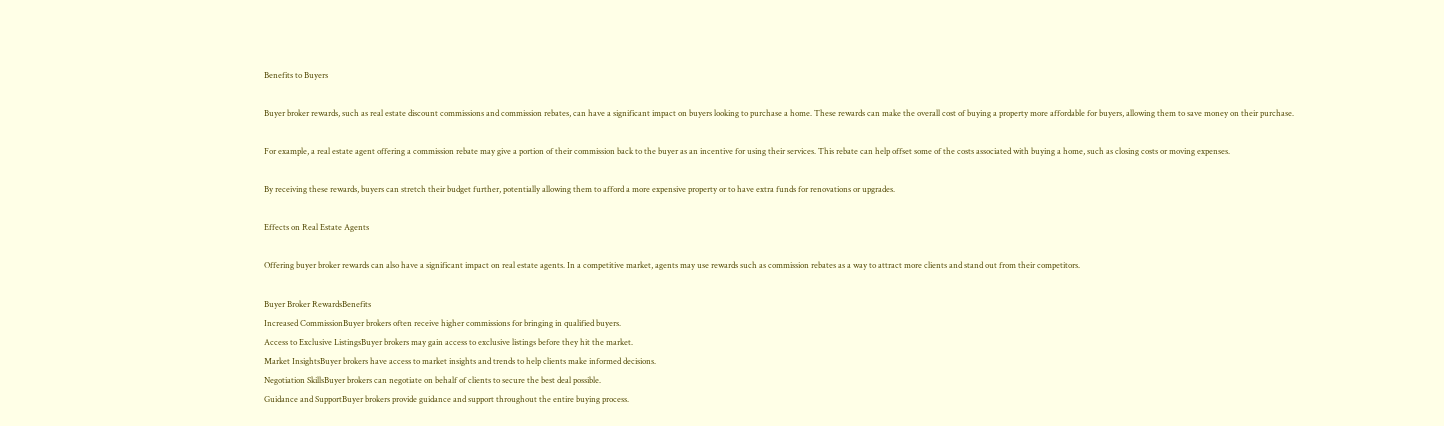Benefits to Buyers

Buyer broker rewards, such as real estate discount commissions and commission rebates, can have a significant impact on buyers looking to purchase a home. These rewards can make the overall cost of buying a property more affordable for buyers, allowing them to save money on their purchase.

For example, a real estate agent offering a commission rebate may give a portion of their commission back to the buyer as an incentive for using their services. This rebate can help offset some of the costs associated with buying a home, such as closing costs or moving expenses.

By receiving these rewards, buyers can stretch their budget further, potentially allowing them to afford a more expensive property or to have extra funds for renovations or upgrades.

Effects on Real Estate Agents

Offering buyer broker rewards can also have a significant impact on real estate agents. In a competitive market, agents may use rewards such as commission rebates as a way to attract more clients and stand out from their competitors.

Buyer Broker RewardsBenefits
Increased CommissionBuyer brokers often receive higher commissions for bringing in qualified buyers.
Access to Exclusive ListingsBuyer brokers may gain access to exclusive listings before they hit the market.
Market InsightsBuyer brokers have access to market insights and trends to help clients make informed decisions.
Negotiation SkillsBuyer brokers can negotiate on behalf of clients to secure the best deal possible.
Guidance and SupportBuyer brokers provide guidance and support throughout the entire buying process.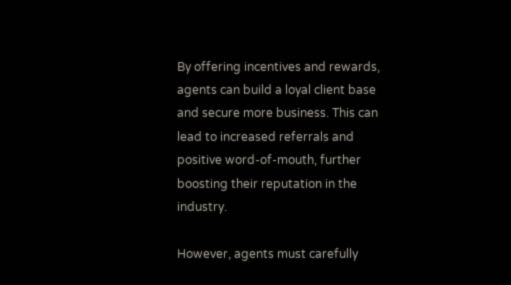By offering incentives and rewards, agents can build a loyal client base and secure more business. This can lead to increased referrals and positive word-of-mouth, further boosting their reputation in the industry.

However, agents must carefully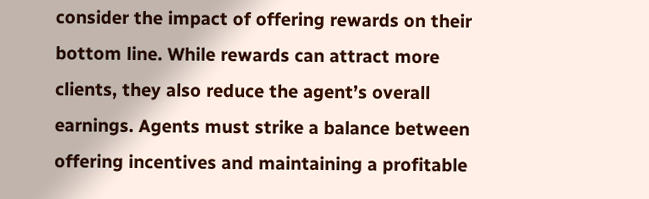consider the impact of offering rewards on their bottom line. While rewards can attract more clients, they also reduce the agent’s overall earnings. Agents must strike a balance between offering incentives and maintaining a profitable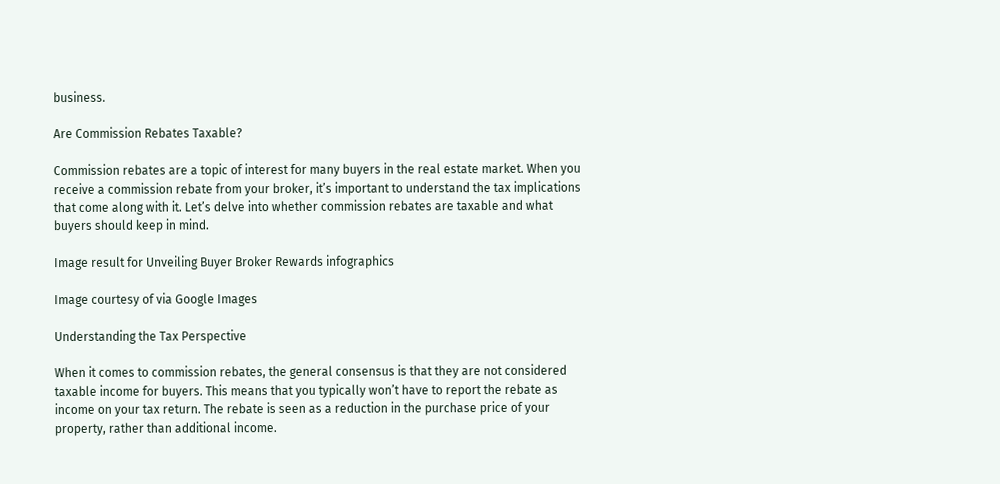business.

Are Commission Rebates Taxable?

Commission rebates are a topic of interest for many buyers in the real estate market. When you receive a commission rebate from your broker, it’s important to understand the tax implications that come along with it. Let’s delve into whether commission rebates are taxable and what buyers should keep in mind.

Image result for Unveiling Buyer Broker Rewards infographics

Image courtesy of via Google Images

Understanding the Tax Perspective

When it comes to commission rebates, the general consensus is that they are not considered taxable income for buyers. This means that you typically won’t have to report the rebate as income on your tax return. The rebate is seen as a reduction in the purchase price of your property, rather than additional income.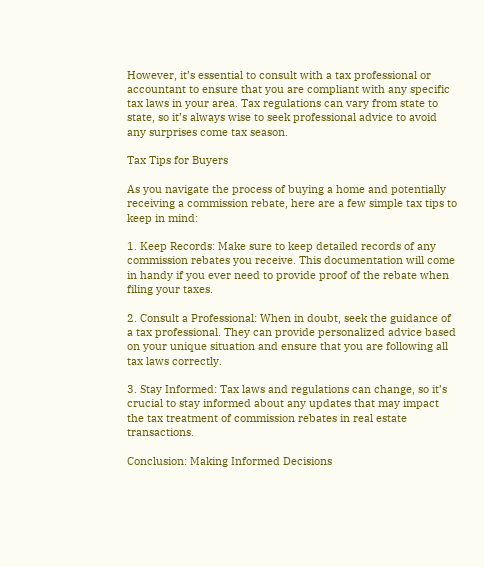However, it’s essential to consult with a tax professional or accountant to ensure that you are compliant with any specific tax laws in your area. Tax regulations can vary from state to state, so it’s always wise to seek professional advice to avoid any surprises come tax season.

Tax Tips for Buyers

As you navigate the process of buying a home and potentially receiving a commission rebate, here are a few simple tax tips to keep in mind:

1. Keep Records: Make sure to keep detailed records of any commission rebates you receive. This documentation will come in handy if you ever need to provide proof of the rebate when filing your taxes.

2. Consult a Professional: When in doubt, seek the guidance of a tax professional. They can provide personalized advice based on your unique situation and ensure that you are following all tax laws correctly.

3. Stay Informed: Tax laws and regulations can change, so it’s crucial to stay informed about any updates that may impact the tax treatment of commission rebates in real estate transactions.

Conclusion: Making Informed Decisions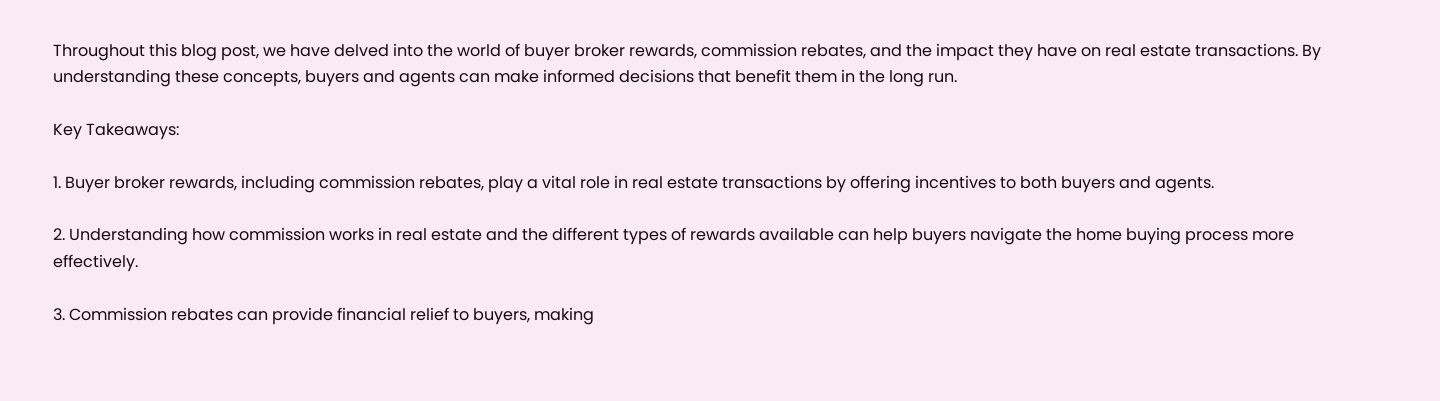Throughout this blog post, we have delved into the world of buyer broker rewards, commission rebates, and the impact they have on real estate transactions. By understanding these concepts, buyers and agents can make informed decisions that benefit them in the long run.

Key Takeaways:

1. Buyer broker rewards, including commission rebates, play a vital role in real estate transactions by offering incentives to both buyers and agents.

2. Understanding how commission works in real estate and the different types of rewards available can help buyers navigate the home buying process more effectively.

3. Commission rebates can provide financial relief to buyers, making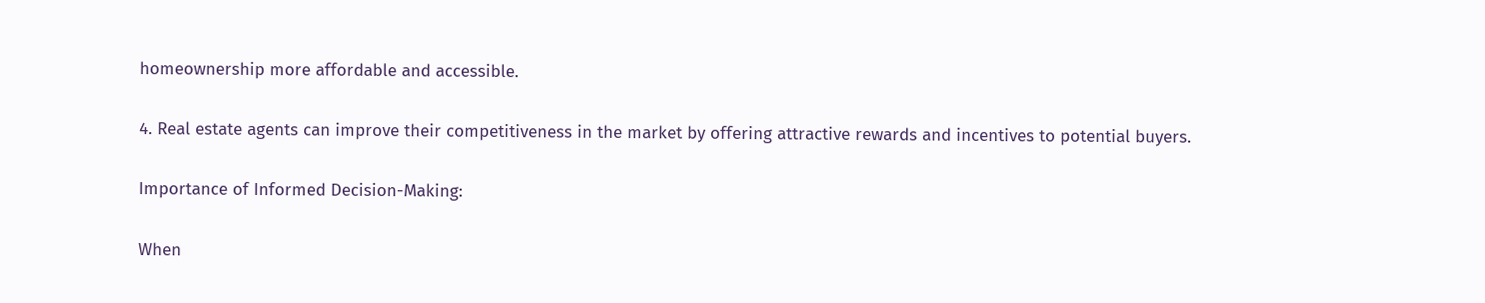homeownership more affordable and accessible.

4. Real estate agents can improve their competitiveness in the market by offering attractive rewards and incentives to potential buyers.

Importance of Informed Decision-Making:

When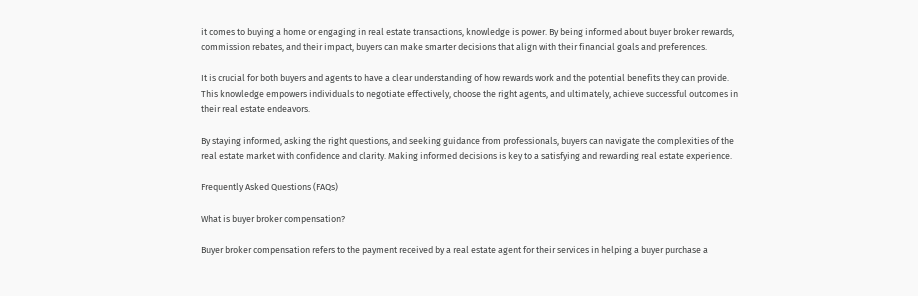it comes to buying a home or engaging in real estate transactions, knowledge is power. By being informed about buyer broker rewards, commission rebates, and their impact, buyers can make smarter decisions that align with their financial goals and preferences.

It is crucial for both buyers and agents to have a clear understanding of how rewards work and the potential benefits they can provide. This knowledge empowers individuals to negotiate effectively, choose the right agents, and ultimately, achieve successful outcomes in their real estate endeavors.

By staying informed, asking the right questions, and seeking guidance from professionals, buyers can navigate the complexities of the real estate market with confidence and clarity. Making informed decisions is key to a satisfying and rewarding real estate experience.

Frequently Asked Questions (FAQs)

What is buyer broker compensation?

Buyer broker compensation refers to the payment received by a real estate agent for their services in helping a buyer purchase a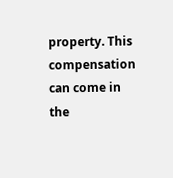property. This compensation can come in the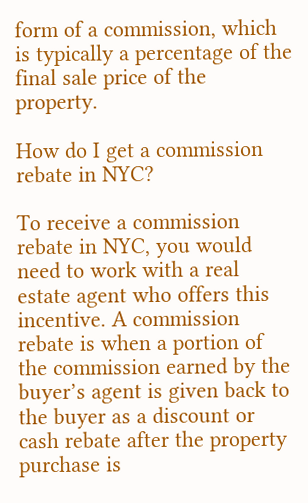form of a commission, which is typically a percentage of the final sale price of the property.

How do I get a commission rebate in NYC?

To receive a commission rebate in NYC, you would need to work with a real estate agent who offers this incentive. A commission rebate is when a portion of the commission earned by the buyer’s agent is given back to the buyer as a discount or cash rebate after the property purchase is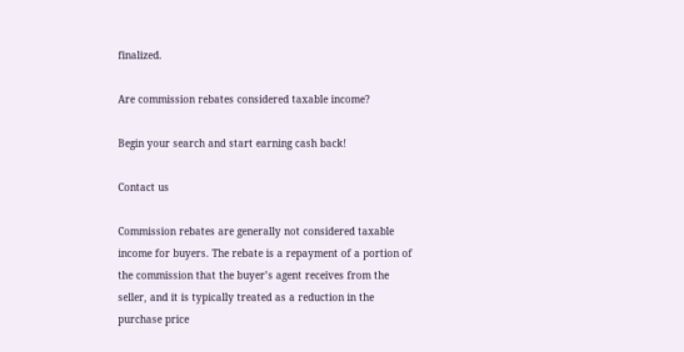finalized.

Are commission rebates considered taxable income?

Begin your search and start earning cash back!

Contact us

Commission rebates are generally not considered taxable income for buyers. The rebate is a repayment of a portion of the commission that the buyer’s agent receives from the seller, and it is typically treated as a reduction in the purchase price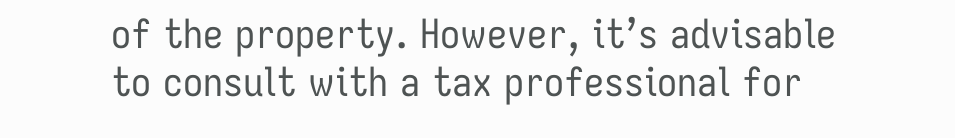of the property. However, it’s advisable to consult with a tax professional for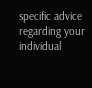specific advice regarding your individual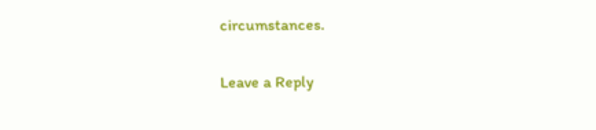circumstances.

Leave a Reply